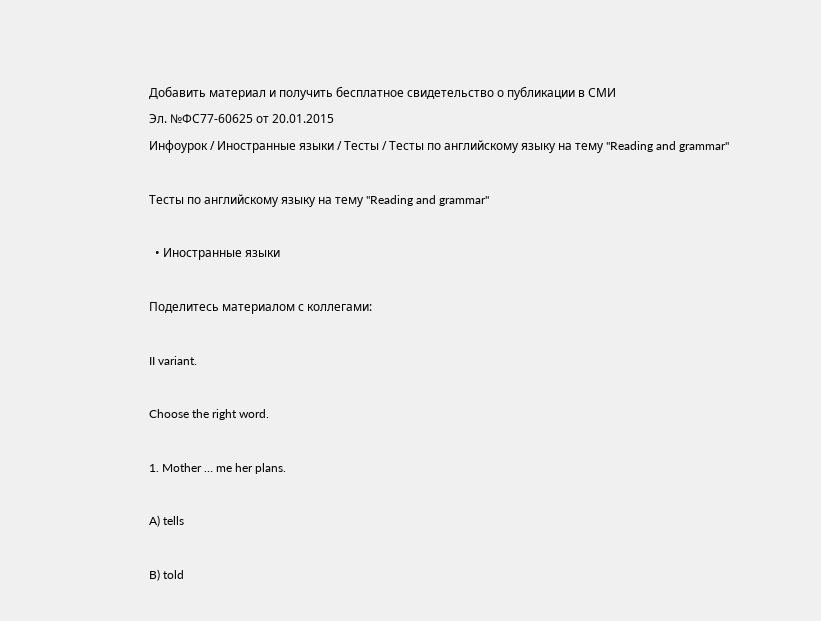Добавить материал и получить бесплатное свидетельство о публикации в СМИ
Эл. №ФС77-60625 от 20.01.2015
Инфоурок / Иностранные языки / Тесты / Тесты по английскому языку на тему "Reading and grammar"

Тесты по английскому языку на тему "Reading and grammar"

  • Иностранные языки

Поделитесь материалом с коллегами:

II variant.

Choose the right word.

1. Mother … me her plans.

A) tells

B) told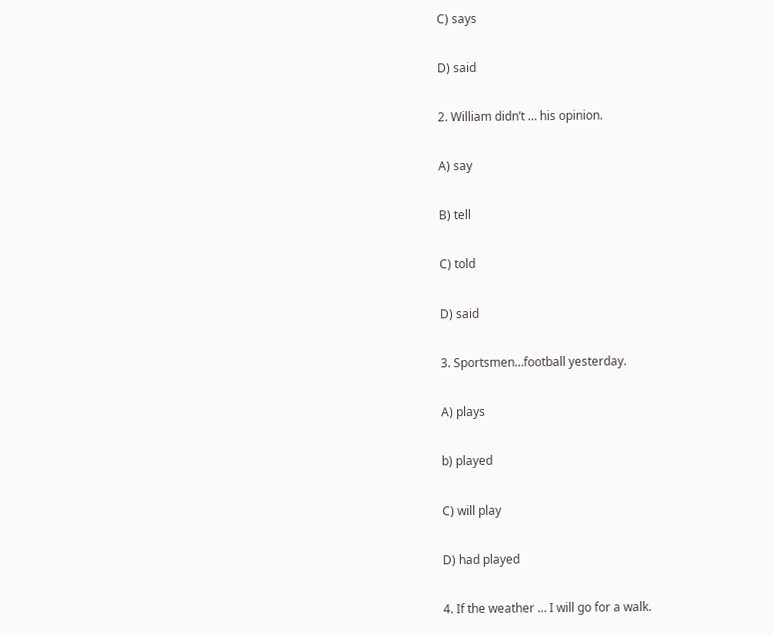C) says

D) said

2. William didn’t … his opinion.

A) say

B) tell

C) told

D) said

3. Sportsmen…football yesterday.

A) plays

b) played

C) will play

D) had played

4. If the weather … I will go for a walk.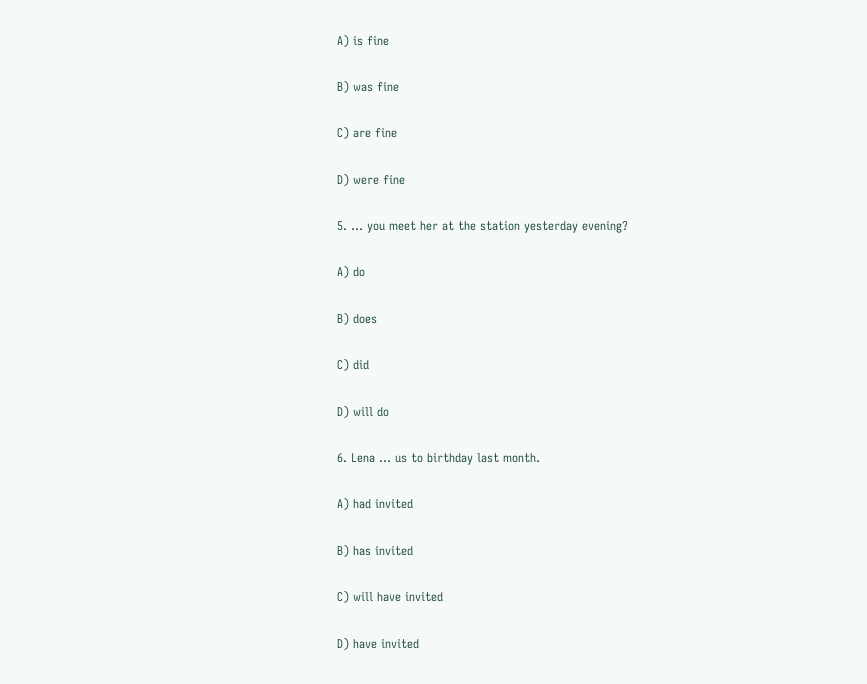A) is fine

B) was fine

C) are fine

D) were fine

5. … you meet her at the station yesterday evening?

A) do

B) does

C) did

D) will do

6. Lena … us to birthday last month.

A) had invited

B) has invited

C) will have invited

D) have invited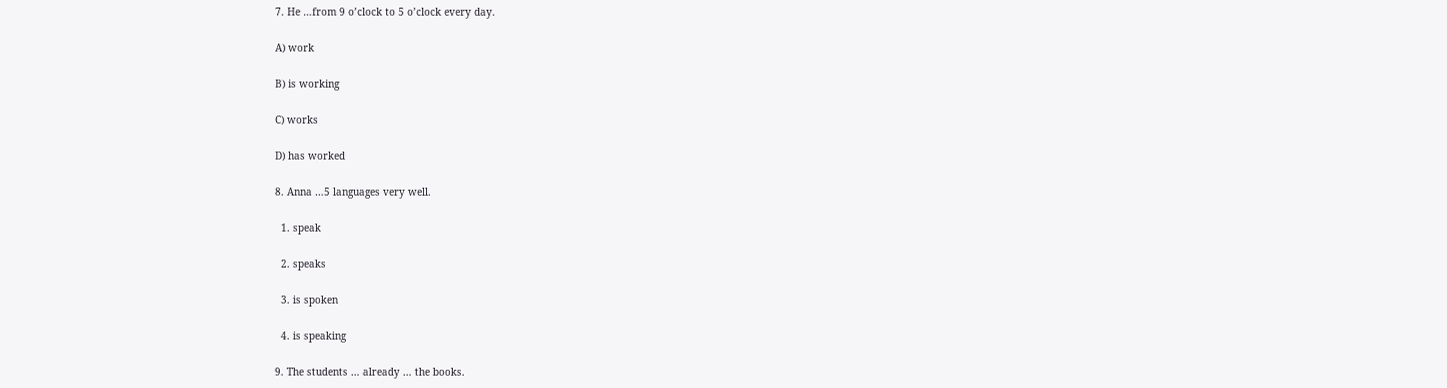7. He …from 9 o’clock to 5 o’clock every day.

A) work

B) is working

C) works

D) has worked

8. Anna …5 languages very well.

  1. speak

  2. speaks

  3. is spoken

  4. is speaking

9. The students … already … the books.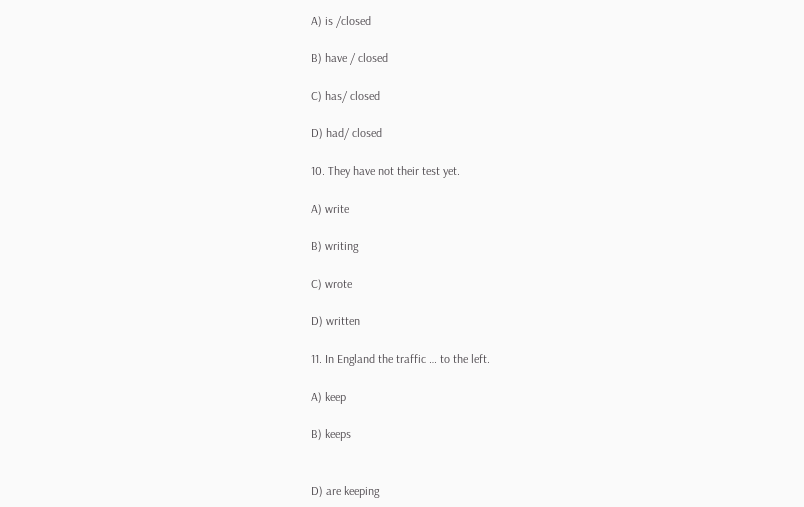A) is /closed

B) have / closed

C) has/ closed

D) had/ closed

10. They have not their test yet.

A) write

B) writing

C) wrote

D) written

11. In England the traffic … to the left.

A) keep

B) keeps


D) are keeping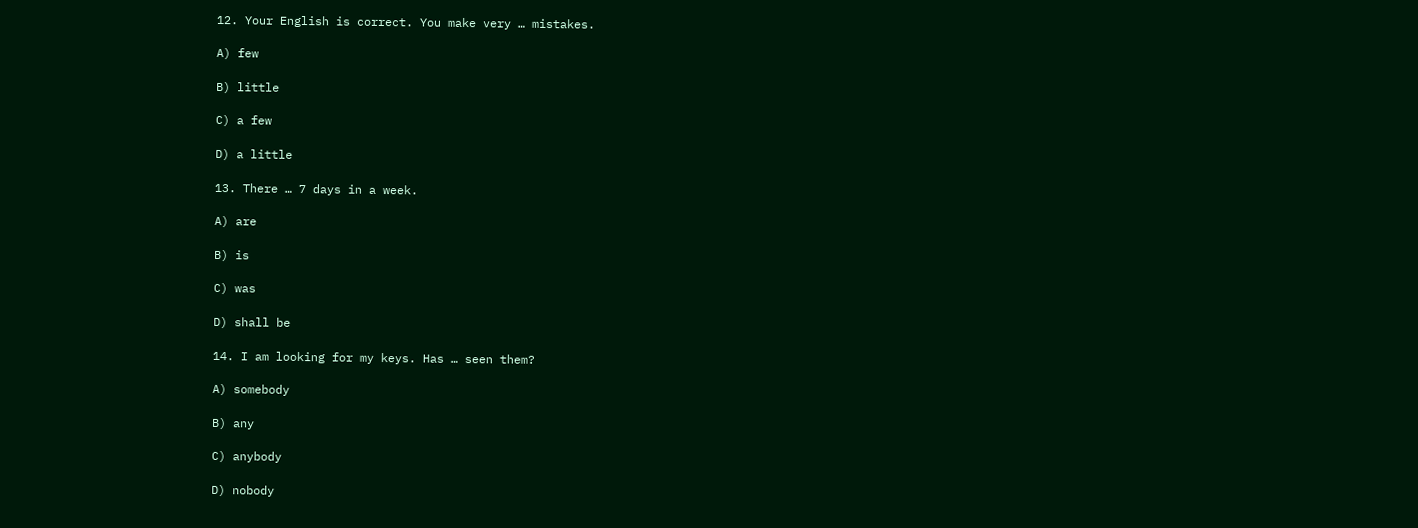12. Your English is correct. You make very … mistakes.

A) few

B) little

C) a few

D) a little

13. There … 7 days in a week.

A) are

B) is

C) was

D) shall be

14. I am looking for my keys. Has … seen them?

A) somebody

B) any

C) anybody

D) nobody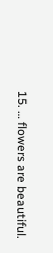15. … flowers are beautiful.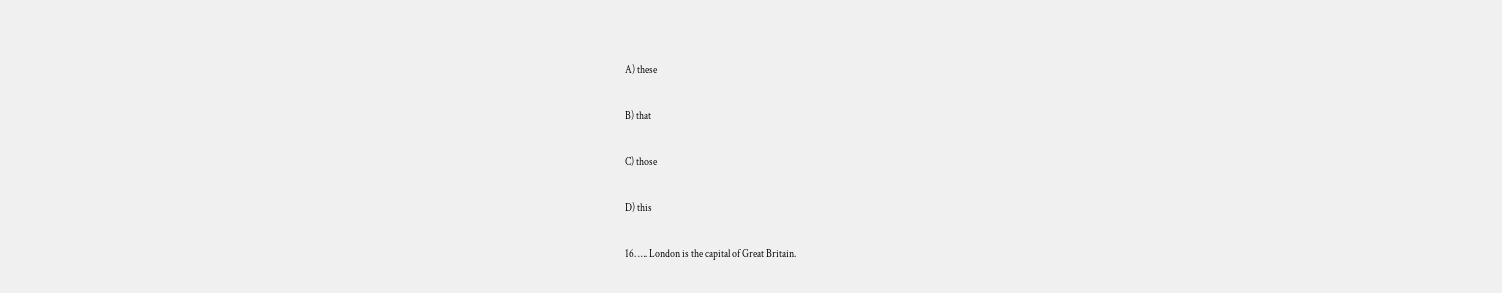A) these

B) that

C) those

D) this

16. …. London is the capital of Great Britain.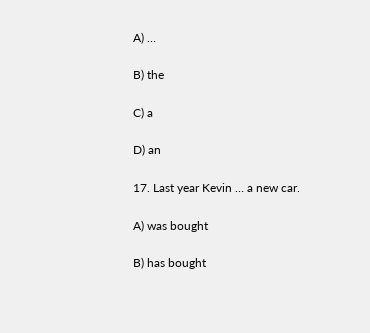A) …

B) the

C) a

D) an

17. Last year Kevin … a new car.

A) was bought

B) has bought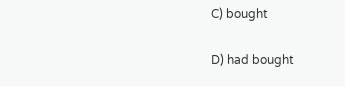C) bought

D) had bought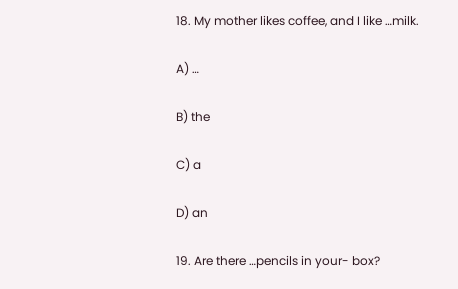18. My mother likes coffee, and I like …milk.

A) …

B) the

C) a

D) an

19. Are there …pencils in your- box?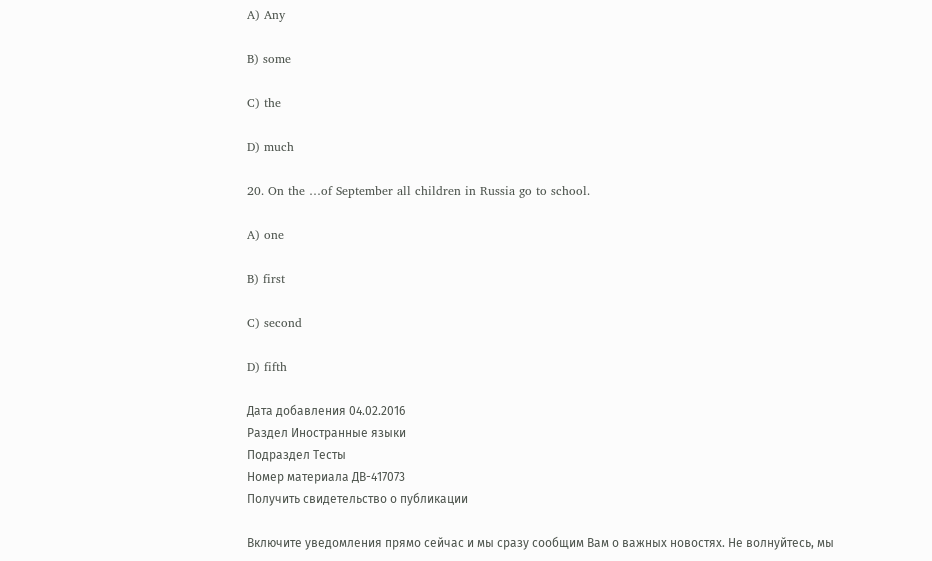A) Any

B) some

C) the

D) much

20. On the …of September all children in Russia go to school.

A) one

B) first

C) second

D) fifth

Дата добавления 04.02.2016
Раздел Иностранные языки
Подраздел Тесты
Номер материала ДВ-417073
Получить свидетельство о публикации

Включите уведомления прямо сейчас и мы сразу сообщим Вам о важных новостях. Не волнуйтесь, мы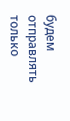будем отправлять только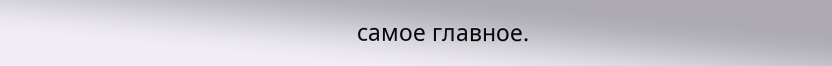самое главное.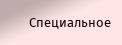Специальное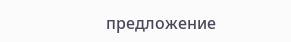предложение